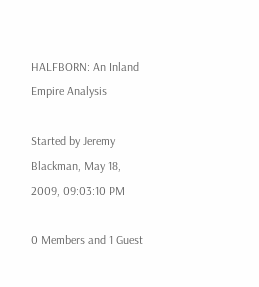HALFBORN: An Inland Empire Analysis

Started by Jeremy Blackman, May 18, 2009, 09:03:10 PM

0 Members and 1 Guest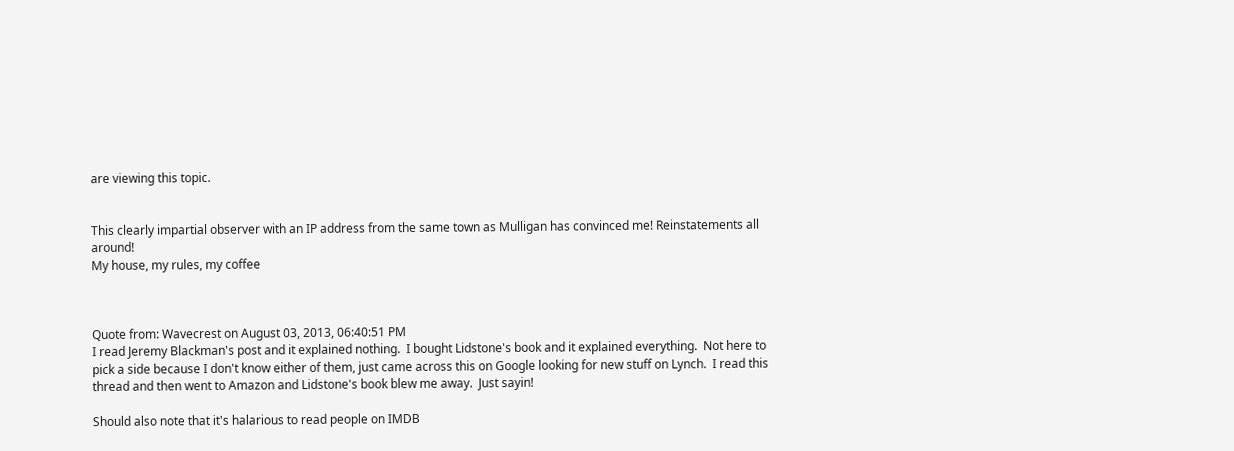are viewing this topic.


This clearly impartial observer with an IP address from the same town as Mulligan has convinced me! Reinstatements all around!
My house, my rules, my coffee



Quote from: Wavecrest on August 03, 2013, 06:40:51 PM
I read Jeremy Blackman's post and it explained nothing.  I bought Lidstone's book and it explained everything.  Not here to pick a side because I don't know either of them, just came across this on Google looking for new stuff on Lynch.  I read this thread and then went to Amazon and Lidstone's book blew me away.  Just sayin!

Should also note that it's halarious to read people on IMDB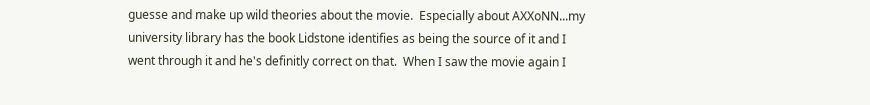guesse and make up wild theories about the movie.  Especially about AXXoNN...my university library has the book Lidstone identifies as being the source of it and I went through it and he's definitly correct on that.  When I saw the movie again I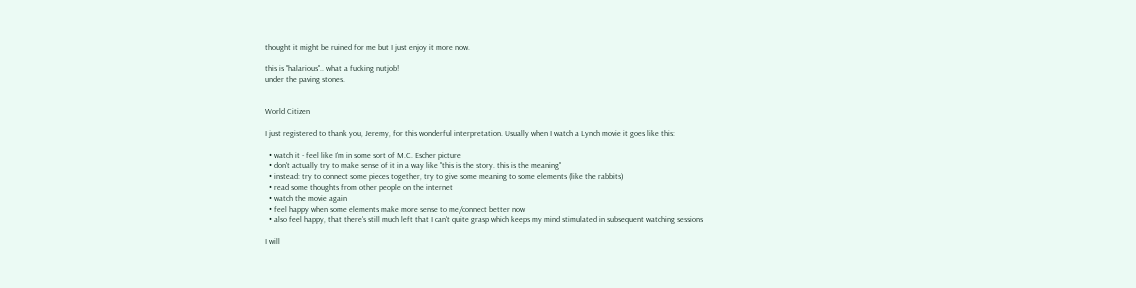thought it might be ruined for me but I just enjoy it more now.

this is "halarious".. what a fucking nutjob!
under the paving stones.


World Citizen

I just registered to thank you, Jeremy, for this wonderful interpretation. Usually when I watch a Lynch movie it goes like this:

  • watch it - feel like I'm in some sort of M.C. Escher picture
  • don't actually try to make sense of it in a way like "this is the story. this is the meaning"
  • instead: try to connect some pieces together, try to give some meaning to some elements (like the rabbits)
  • read some thoughts from other people on the internet
  • watch the movie again
  • feel happy when some elements make more sense to me/connect better now
  • also feel happy, that there's still much left that I can't quite grasp which keeps my mind stimulated in subsequent watching sessions

I will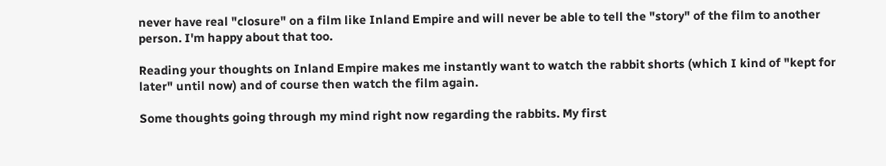never have real "closure" on a film like Inland Empire and will never be able to tell the "story" of the film to another person. I'm happy about that too.

Reading your thoughts on Inland Empire makes me instantly want to watch the rabbit shorts (which I kind of "kept for later" until now) and of course then watch the film again.

Some thoughts going through my mind right now regarding the rabbits. My first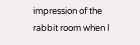impression of the rabbit room when I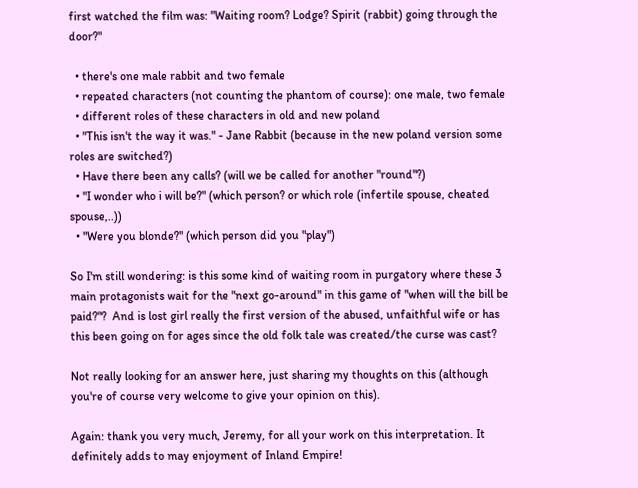first watched the film was: "Waiting room? Lodge? Spirit (rabbit) going through the door?"

  • there's one male rabbit and two female
  • repeated characters (not counting the phantom of course): one male, two female
  • different roles of these characters in old and new poland
  • "This isn't the way it was." - Jane Rabbit (because in the new poland version some roles are switched?)
  • Have there been any calls? (will we be called for another "round"?)
  • "I wonder who i will be?" (which person? or which role (infertile spouse, cheated spouse,..))
  • "Were you blonde?" (which person did you "play")

So I'm still wondering: is this some kind of waiting room in purgatory where these 3 main protagonists wait for the "next go-around" in this game of "when will the bill be paid?"?  And is lost girl really the first version of the abused, unfaithful wife or has this been going on for ages since the old folk tale was created/the curse was cast?

Not really looking for an answer here, just sharing my thoughts on this (although you're of course very welcome to give your opinion on this).

Again: thank you very much, Jeremy, for all your work on this interpretation. It definitely adds to may enjoyment of Inland Empire!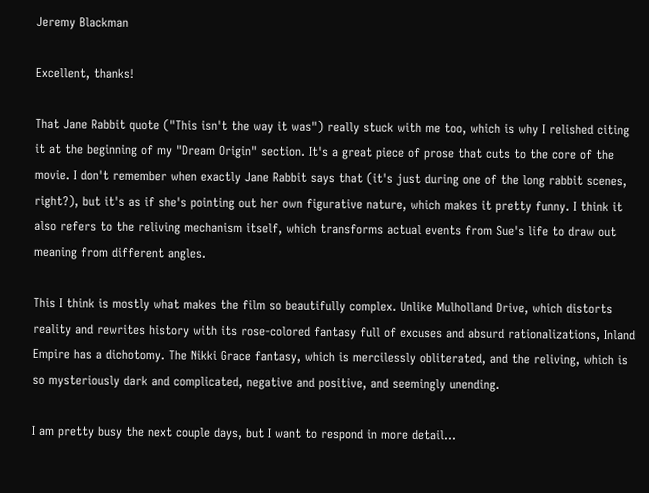Jeremy Blackman

Excellent, thanks!

That Jane Rabbit quote ("This isn't the way it was") really stuck with me too, which is why I relished citing it at the beginning of my "Dream Origin" section. It's a great piece of prose that cuts to the core of the movie. I don't remember when exactly Jane Rabbit says that (it's just during one of the long rabbit scenes, right?), but it's as if she's pointing out her own figurative nature, which makes it pretty funny. I think it also refers to the reliving mechanism itself, which transforms actual events from Sue's life to draw out meaning from different angles.

This I think is mostly what makes the film so beautifully complex. Unlike Mulholland Drive, which distorts reality and rewrites history with its rose-colored fantasy full of excuses and absurd rationalizations, Inland Empire has a dichotomy. The Nikki Grace fantasy, which is mercilessly obliterated, and the reliving, which is so mysteriously dark and complicated, negative and positive, and seemingly unending.

I am pretty busy the next couple days, but I want to respond in more detail...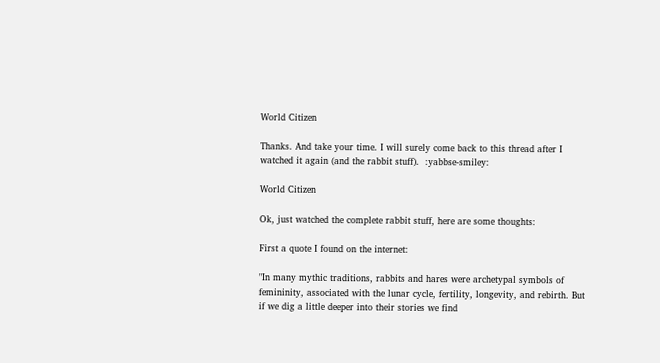World Citizen

Thanks. And take your time. I will surely come back to this thread after I watched it again (and the rabbit stuff).  :yabbse-smiley:

World Citizen

Ok, just watched the complete rabbit stuff, here are some thoughts:

First a quote I found on the internet:

"In many mythic traditions, rabbits and hares were archetypal symbols of femininity, associated with the lunar cycle, fertility, longevity, and rebirth. But if we dig a little deeper into their stories we find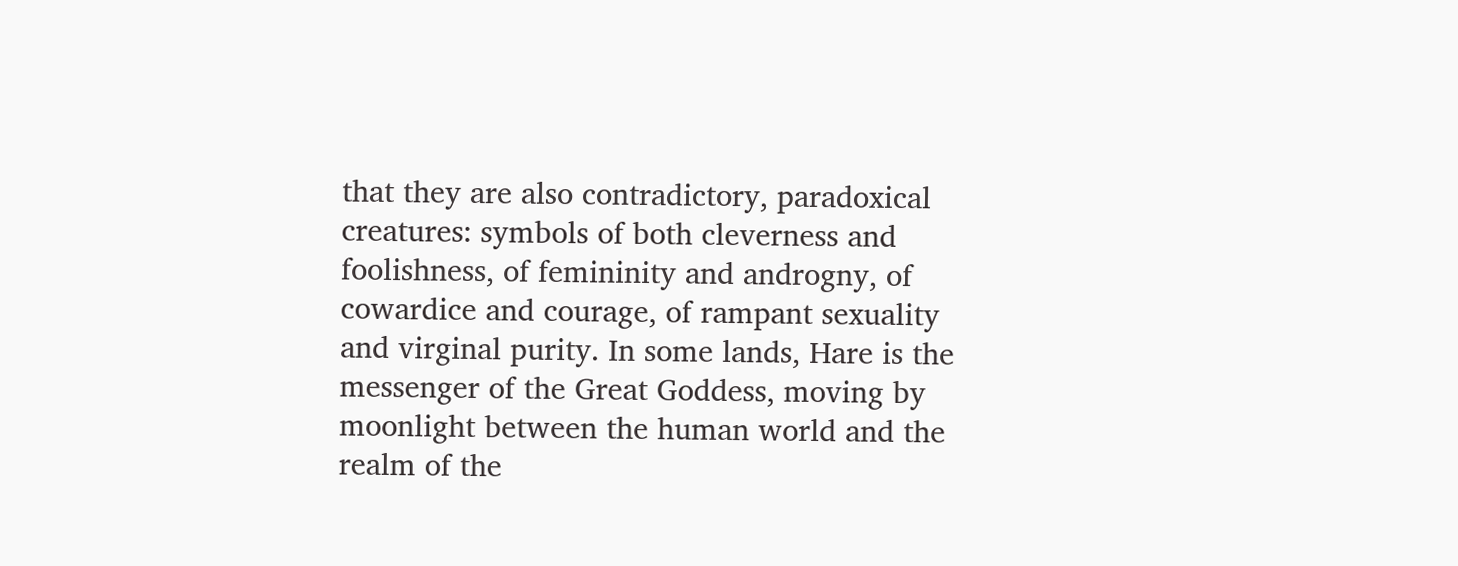that they are also contradictory, paradoxical creatures: symbols of both cleverness and foolishness, of femininity and androgny, of cowardice and courage, of rampant sexuality and virginal purity. In some lands, Hare is the messenger of the Great Goddess, moving by moonlight between the human world and the realm of the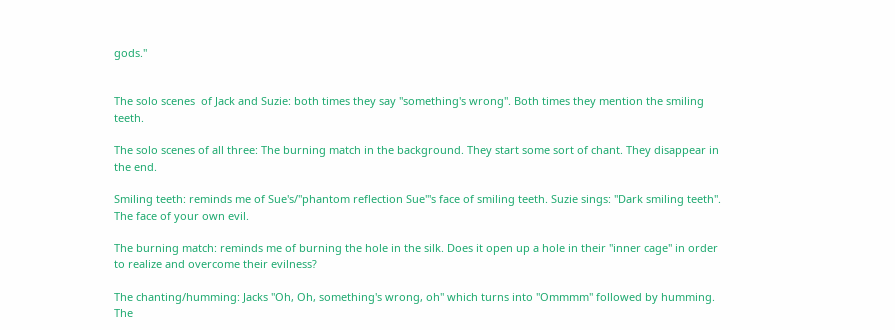gods."


The solo scenes  of Jack and Suzie: both times they say "something's wrong". Both times they mention the smiling teeth.

The solo scenes of all three: The burning match in the background. They start some sort of chant. They disappear in the end.

Smiling teeth: reminds me of Sue's/"phantom reflection Sue"'s face of smiling teeth. Suzie sings: "Dark smiling teeth". The face of your own evil.

The burning match: reminds me of burning the hole in the silk. Does it open up a hole in their "inner cage" in order to realize and overcome their evilness?

The chanting/humming: Jacks "Oh, Oh, something's wrong, oh" which turns into "Ommmm" followed by humming. The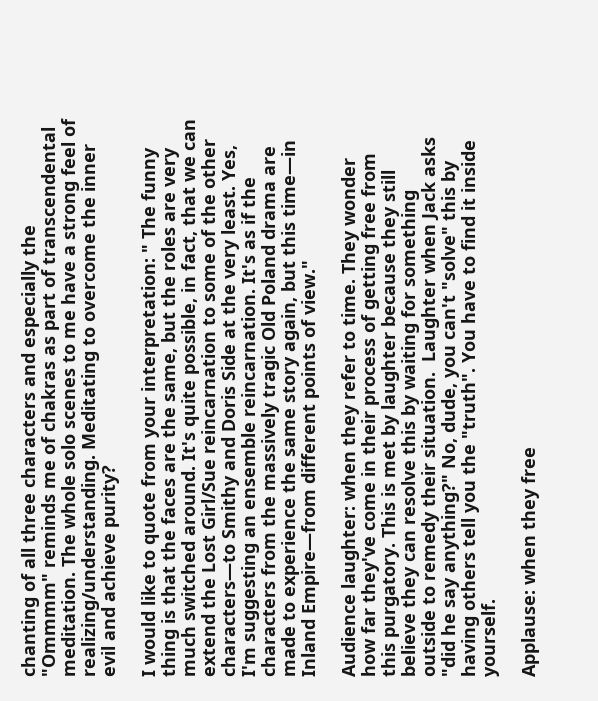chanting of all three characters and especially the "Ommmm" reminds me of chakras as part of transcendental meditation. The whole solo scenes to me have a strong feel of realizing/understanding. Meditating to overcome the inner evil and achieve purity?

I would like to quote from your interpretation: " The funny thing is that the faces are the same, but the roles are very much switched around. It's quite possible, in fact, that we can extend the Lost Girl/Sue reincarnation to some of the other characters—to Smithy and Doris Side at the very least. Yes, I'm suggesting an ensemble reincarnation. It's as if the characters from the massively tragic Old Poland drama are made to experience the same story again, but this time—in Inland Empire—from different points of view."

Audience laughter: when they refer to time. They wonder how far they've come in their process of getting free from this purgatory. This is met by laughter because they still believe they can resolve this by waiting for something outside to remedy their situation.  Laughter when Jack asks "did he say anything?" No, dude, you can't "solve" this by having others tell you the "truth". You have to find it inside yourself.

Applause: when they free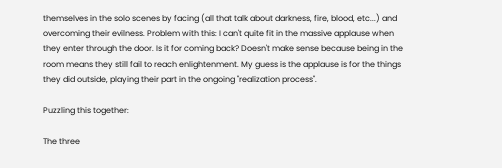themselves in the solo scenes by facing (all that talk about darkness, fire, blood, etc...) and overcoming their evilness. Problem with this: I can't quite fit in the massive applause when they enter through the door. Is it for coming back? Doesn't make sense because being in the room means they still fail to reach enlightenment. My guess is the applause is for the things they did outside, playing their part in the ongoing "realization process".

Puzzling this together:

The three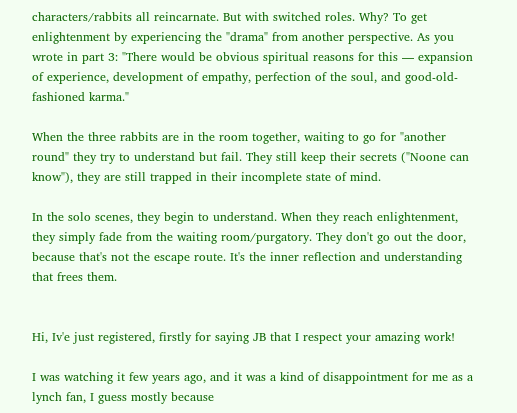characters/rabbits all reincarnate. But with switched roles. Why? To get enlightenment by experiencing the "drama" from another perspective. As you wrote in part 3: "There would be obvious spiritual reasons for this — expansion of experience, development of empathy, perfection of the soul, and good-old-fashioned karma."

When the three rabbits are in the room together, waiting to go for "another round" they try to understand but fail. They still keep their secrets ("Noone can know"), they are still trapped in their incomplete state of mind.

In the solo scenes, they begin to understand. When they reach enlightenment, they simply fade from the waiting room/purgatory. They don't go out the door, because that's not the escape route. It's the inner reflection and understanding that frees them.


Hi, Iv'e just registered, firstly for saying JB that I respect your amazing work!

I was watching it few years ago, and it was a kind of disappointment for me as a lynch fan, I guess mostly because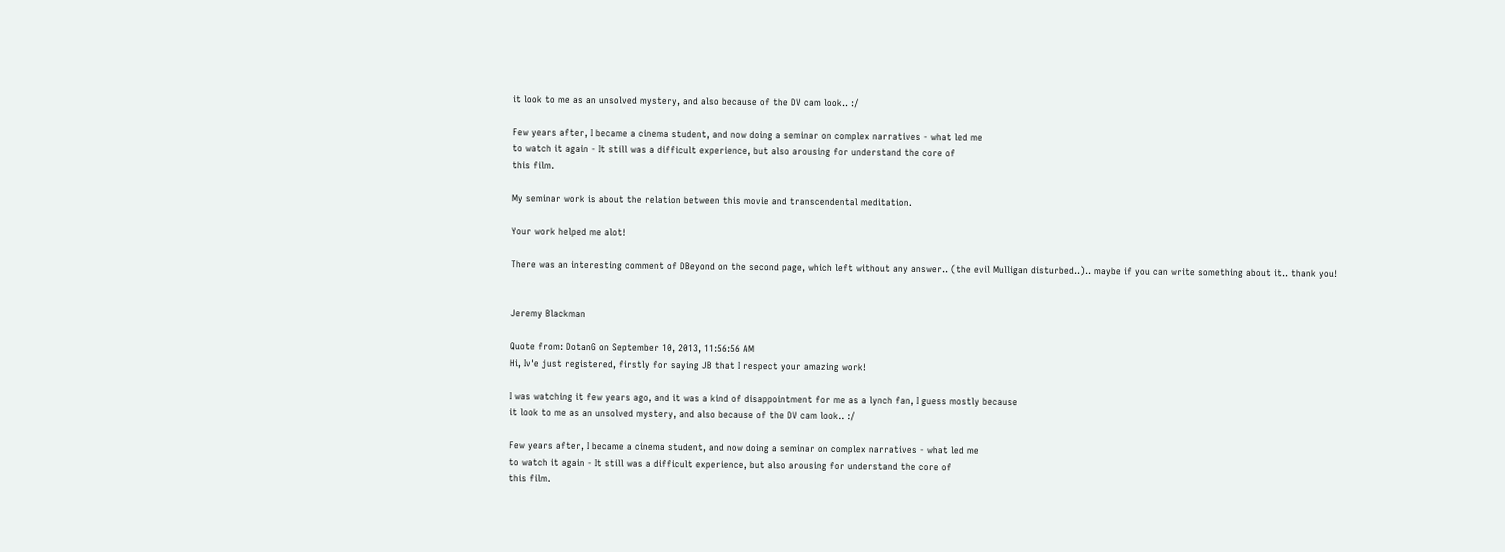it look to me as an unsolved mystery, and also because of the DV cam look.. :/

Few years after, I became a cinema student, and now doing a seminar on complex narratives - what led me
to watch it again - It still was a difficult experience, but also arousing for understand the core of
this film.

My seminar work is about the relation between this movie and transcendental meditation.

Your work helped me alot!

There was an interesting comment of DBeyond on the second page, which left without any answer.. (the evil Mulligan disturbed..).. maybe if you can write something about it.. thank you!


Jeremy Blackman

Quote from: DotanG on September 10, 2013, 11:56:56 AM
Hi, Iv'e just registered, firstly for saying JB that I respect your amazing work!

I was watching it few years ago, and it was a kind of disappointment for me as a lynch fan, I guess mostly because
it look to me as an unsolved mystery, and also because of the DV cam look.. :/

Few years after, I became a cinema student, and now doing a seminar on complex narratives - what led me
to watch it again - It still was a difficult experience, but also arousing for understand the core of
this film.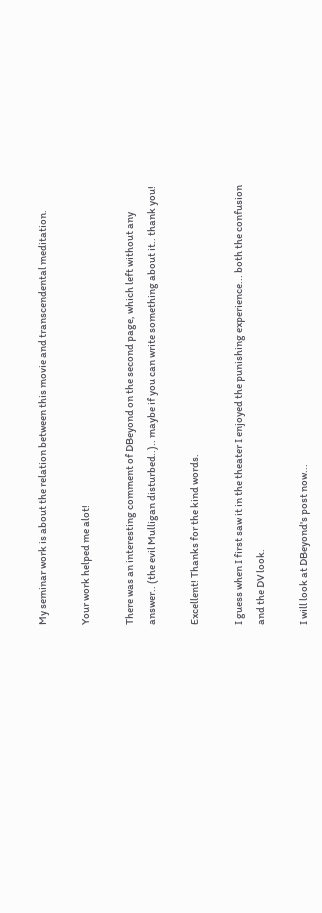My seminar work is about the relation between this movie and transcendental meditation.

Your work helped me alot!

There was an interesting comment of DBeyond on the second page, which left without any answer.. (the evil Mulligan disturbed..).. maybe if you can write something about it.. thank you!

Excellent! Thanks for the kind words.

I guess when I first saw it in the theater I enjoyed the punishing experience... both the confusion and the DV look.

I will look at DBeyond's post now...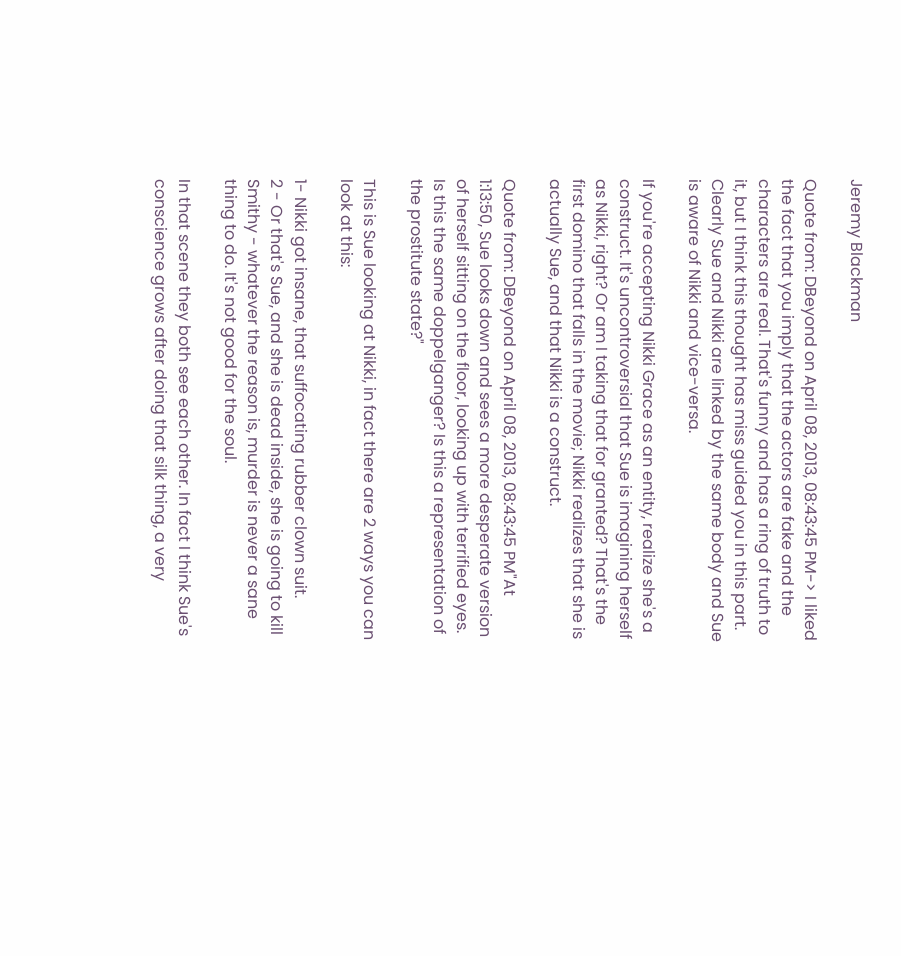Jeremy Blackman

Quote from: DBeyond on April 08, 2013, 08:43:45 PM-> I liked the fact that you imply that the actors are fake and the characters are real. That's funny and has a ring of truth to it, but I think this thought has miss guided you in this part. Clearly Sue and Nikki are linked by the same body and Sue is aware of Nikki and vice-versa.

If you're accepting Nikki Grace as an entity, realize she's a construct. It's uncontroversial that Sue is imagining herself as Nikki, right? Or am I taking that for granted? That's the first domino that falls in the movie; Nikki realizes that she is actually Sue, and that Nikki is a construct.

Quote from: DBeyond on April 08, 2013, 08:43:45 PM"At 1:13:50, Sue looks down and sees a more desperate version of herself sitting on the floor, looking up with terrified eyes. Is this the same doppelganger? Is this a representation of the prostitute state?"

This is Sue looking at Nikki, in fact there are 2 ways you can look at this:

1- Nikki got insane, that suffocating rubber clown suit.
2 - Or that's Sue, and she is dead inside, she is going to kill Smithy - whatever the reason is, murder is never a sane thing to do. It's not good for the soul.

In that scene they both see each other. In fact I think Sue's conscience grows after doing that silk thing, a very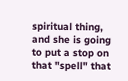spiritual thing, and she is going to put a stop on that "spell" that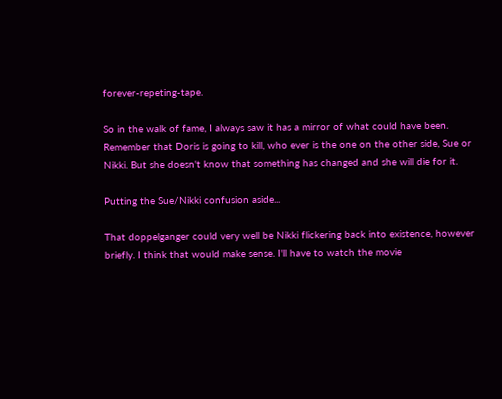forever-repeting-tape.

So in the walk of fame, I always saw it has a mirror of what could have been. Remember that Doris is going to kill, who ever is the one on the other side, Sue or Nikki. But she doesn't know that something has changed and she will die for it.

Putting the Sue/Nikki confusion aside...

That doppelganger could very well be Nikki flickering back into existence, however briefly. I think that would make sense. I'll have to watch the movie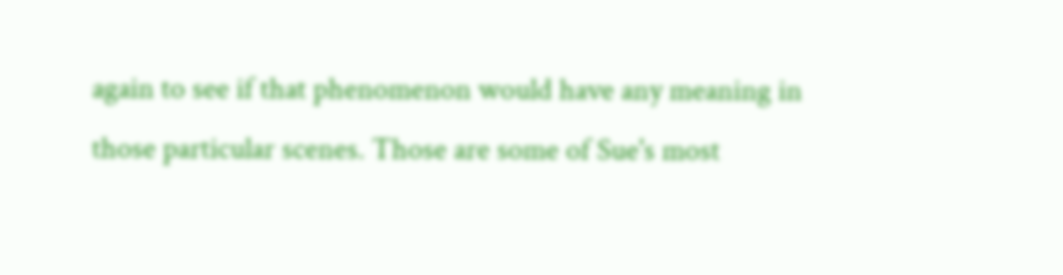again to see if that phenomenon would have any meaning in those particular scenes. Those are some of Sue's most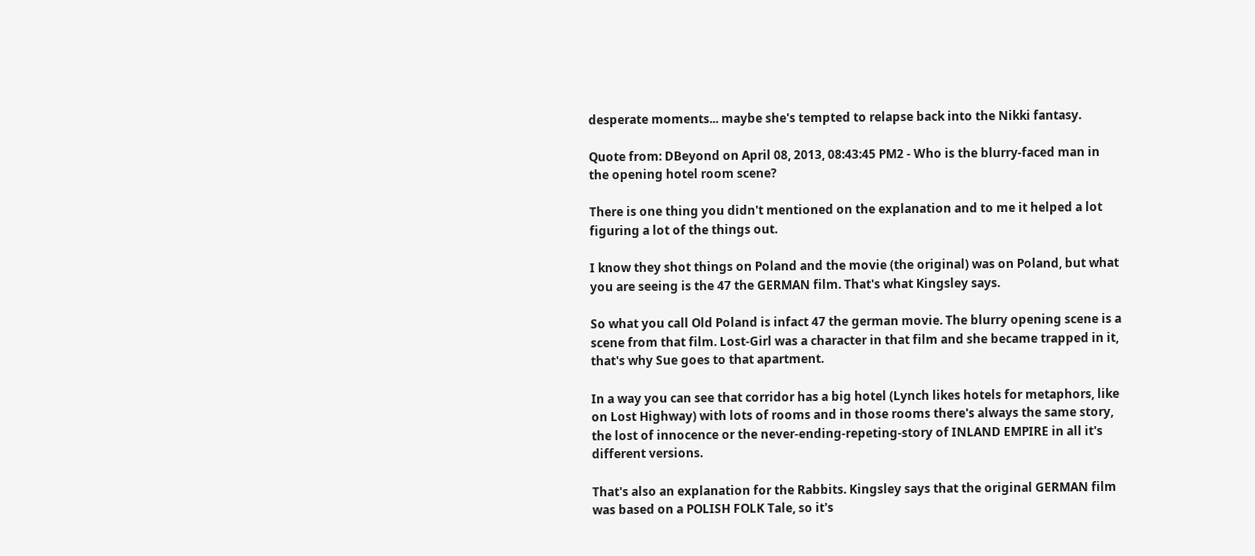desperate moments... maybe she's tempted to relapse back into the Nikki fantasy.

Quote from: DBeyond on April 08, 2013, 08:43:45 PM2 - Who is the blurry-faced man in the opening hotel room scene?

There is one thing you didn't mentioned on the explanation and to me it helped a lot figuring a lot of the things out.

I know they shot things on Poland and the movie (the original) was on Poland, but what you are seeing is the 47 the GERMAN film. That's what Kingsley says.

So what you call Old Poland is infact 47 the german movie. The blurry opening scene is a scene from that film. Lost-Girl was a character in that film and she became trapped in it, that's why Sue goes to that apartment.

In a way you can see that corridor has a big hotel (Lynch likes hotels for metaphors, like on Lost Highway) with lots of rooms and in those rooms there's always the same story, the lost of innocence or the never-ending-repeting-story of INLAND EMPIRE in all it's different versions.

That's also an explanation for the Rabbits. Kingsley says that the original GERMAN film was based on a POLISH FOLK Tale, so it's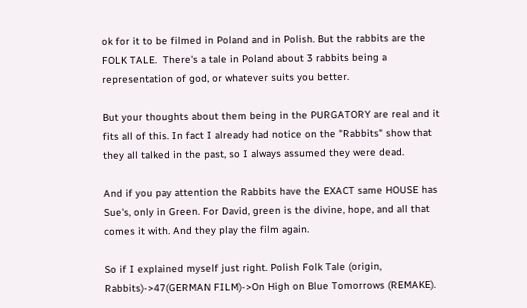ok for it to be filmed in Poland and in Polish. But the rabbits are the FOLK TALE.  There's a tale in Poland about 3 rabbits being a representation of god, or whatever suits you better.

But your thoughts about them being in the PURGATORY are real and it fits all of this. In fact I already had notice on the "Rabbits" show that they all talked in the past, so I always assumed they were dead.

And if you pay attention the Rabbits have the EXACT same HOUSE has Sue's, only in Green. For David, green is the divine, hope, and all that comes it with. And they play the film again.

So if I explained myself just right. Polish Folk Tale (origin, Rabbits)->47(GERMAN FILM)->On High on Blue Tomorrows (REMAKE).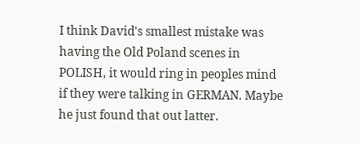I think David's smallest mistake was having the Old Poland scenes in POLISH, it would ring in peoples mind if they were talking in GERMAN. Maybe he just found that out latter.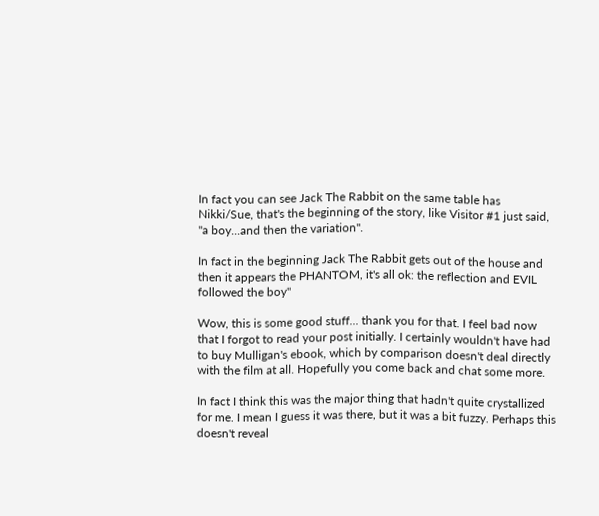In fact you can see Jack The Rabbit on the same table has Nikki/Sue, that's the beginning of the story, like Visitor #1 just said, "a boy...and then the variation".

In fact in the beginning Jack The Rabbit gets out of the house and then it appears the PHANTOM, it's all ok: the reflection and EVIL followed the boy"

Wow, this is some good stuff... thank you for that. I feel bad now that I forgot to read your post initially. I certainly wouldn't have had to buy Mulligan's ebook, which by comparison doesn't deal directly with the film at all. Hopefully you come back and chat some more.

In fact I think this was the major thing that hadn't quite crystallized for me. I mean I guess it was there, but it was a bit fuzzy. Perhaps this doesn't reveal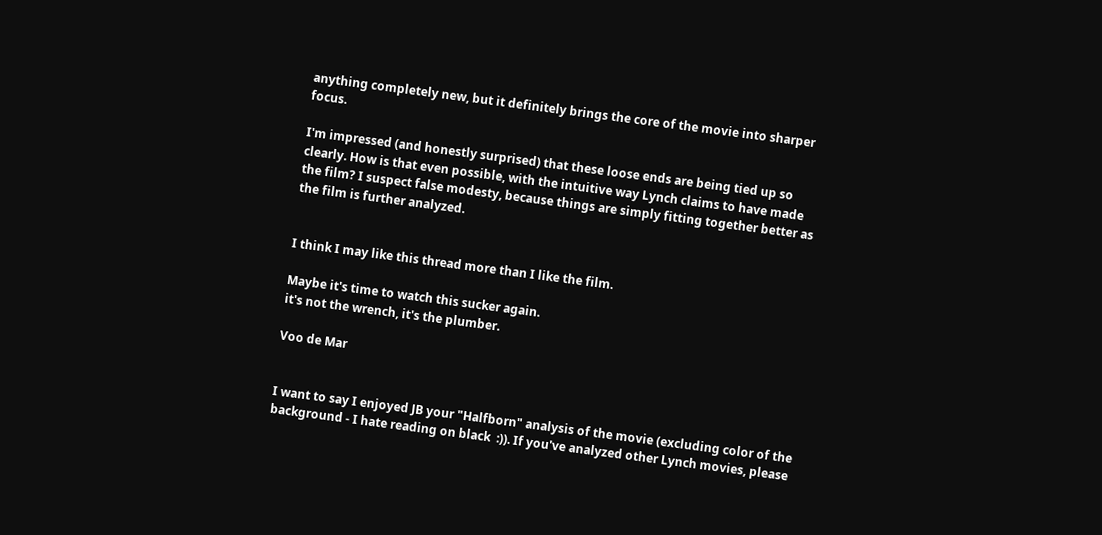anything completely new, but it definitely brings the core of the movie into sharper focus.

I'm impressed (and honestly surprised) that these loose ends are being tied up so clearly. How is that even possible, with the intuitive way Lynch claims to have made the film? I suspect false modesty, because things are simply fitting together better as the film is further analyzed.


I think I may like this thread more than I like the film.

Maybe it's time to watch this sucker again.
it's not the wrench, it's the plumber.

Voo de Mar


I want to say I enjoyed JB your "Halfborn" analysis of the movie (excluding color of the background - I hate reading on black  :)). If you've analyzed other Lynch movies, please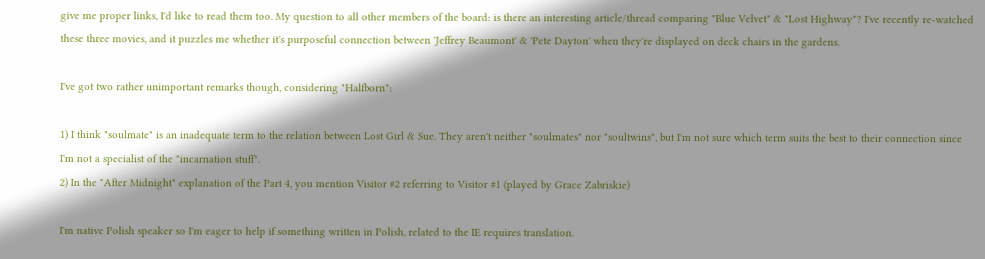give me proper links, I'd like to read them too. My question to all other members of the board: is there an interesting article/thread comparing "Blue Velvet" & "Lost Highway"? I've recently re-watched these three movies, and it puzzles me whether it's purposeful connection between 'Jeffrey Beaumont' & 'Pete Dayton' when they're displayed on deck chairs in the gardens.

I've got two rather unimportant remarks though, considering "Halfborn":

1) I think "soulmate" is an inadequate term to the relation between Lost Girl & Sue. They aren't neither "soulmates" nor "soultwins", but I'm not sure which term suits the best to their connection since I'm not a specialist of the "incarnation stuff".
2) In the "After Midnight" explanation of the Part 4, you mention Visitor #2 referring to Visitor #1 (played by Grace Zabriskie)

I'm native Polish speaker so I'm eager to help if something written in Polish, related to the IE requires translation.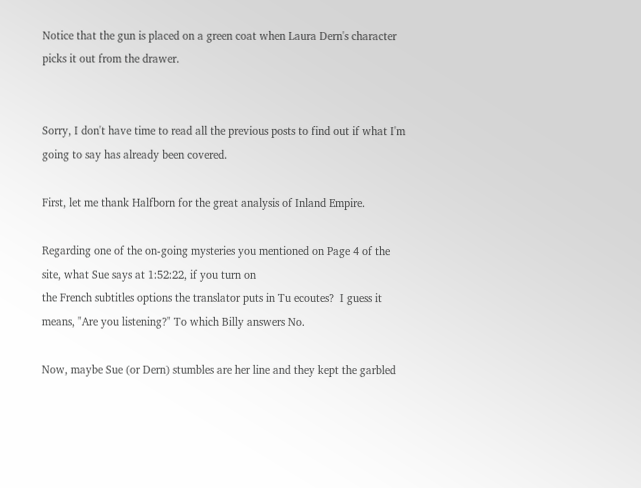Notice that the gun is placed on a green coat when Laura Dern's character picks it out from the drawer.


Sorry, I don't have time to read all the previous posts to find out if what I'm going to say has already been covered.

First, let me thank Halfborn for the great analysis of Inland Empire.

Regarding one of the on-going mysteries you mentioned on Page 4 of the site, what Sue says at 1:52:22, if you turn on
the French subtitles options the translator puts in Tu ecoutes?  I guess it means, "Are you listening?" To which Billy answers No.

Now, maybe Sue (or Dern) stumbles are her line and they kept the garbled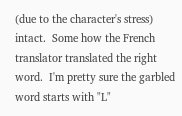(due to the character's stress) intact.  Some how the French
translator translated the right word.  I'm pretty sure the garbled word starts with "L"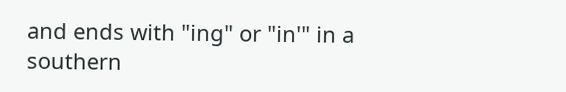and ends with "ing" or "in'" in a southern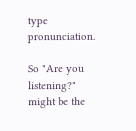type pronunciation.

So "Are you listening?" might be the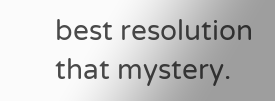best resolution that mystery.